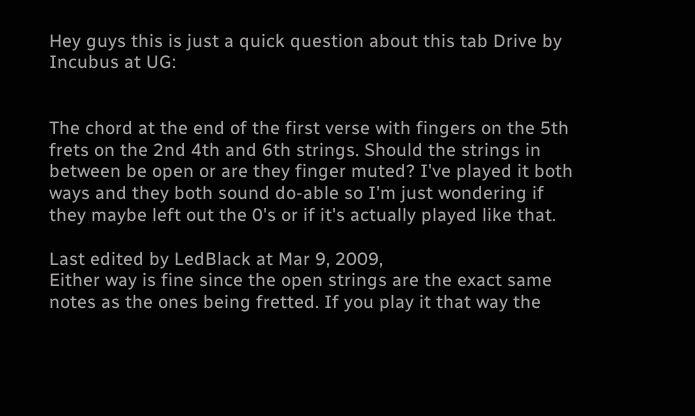Hey guys this is just a quick question about this tab Drive by Incubus at UG:


The chord at the end of the first verse with fingers on the 5th frets on the 2nd 4th and 6th strings. Should the strings in between be open or are they finger muted? I've played it both ways and they both sound do-able so I'm just wondering if they maybe left out the 0's or if it's actually played like that.

Last edited by LedBlack at Mar 9, 2009,
Either way is fine since the open strings are the exact same notes as the ones being fretted. If you play it that way the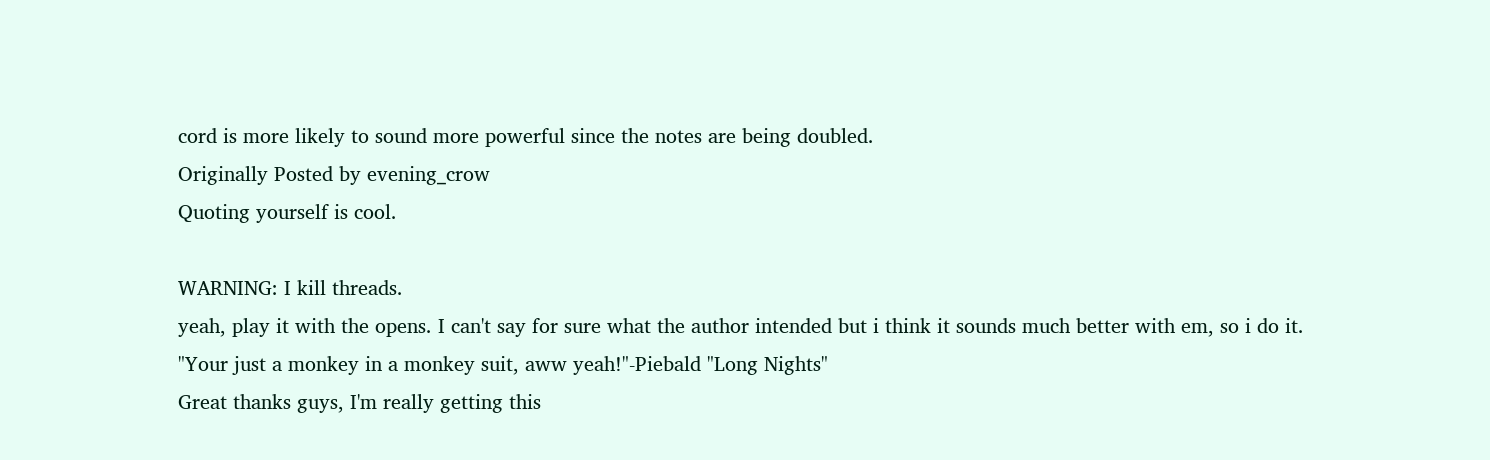cord is more likely to sound more powerful since the notes are being doubled.
Originally Posted by evening_crow
Quoting yourself is cool.

WARNING: I kill threads.
yeah, play it with the opens. I can't say for sure what the author intended but i think it sounds much better with em, so i do it.
"Your just a monkey in a monkey suit, aww yeah!"-Piebald "Long Nights"
Great thanks guys, I'm really getting this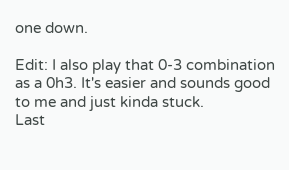one down.

Edit: I also play that 0-3 combination as a 0h3. It's easier and sounds good to me and just kinda stuck.
Last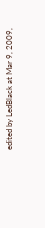edited by LedBlack at Mar 9, 2009,